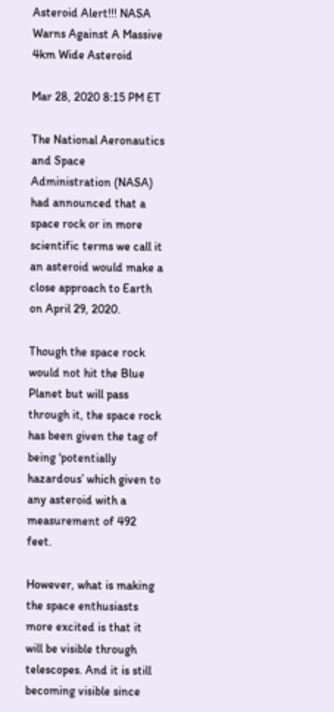Asteroid Alert!!! NASA Warns Against A Massive 4km Wide Asteroid

Mar 28, 2020 8:15 PM ET

The National Aeronautics and Space Administration (NASA) had announced that a space rock or in more scientific terms we call it an asteroid would make a close approach to Earth on April 29, 2020.

Though the space rock would not hit the Blue Planet but will pass through it, the space rock has been given the tag of being ‘potentially hazardous’ which given to any asteroid with a measurement of 492 feet.

However, what is making the space enthusiasts more excited is that it will be visible through telescopes. And it is still becoming visible since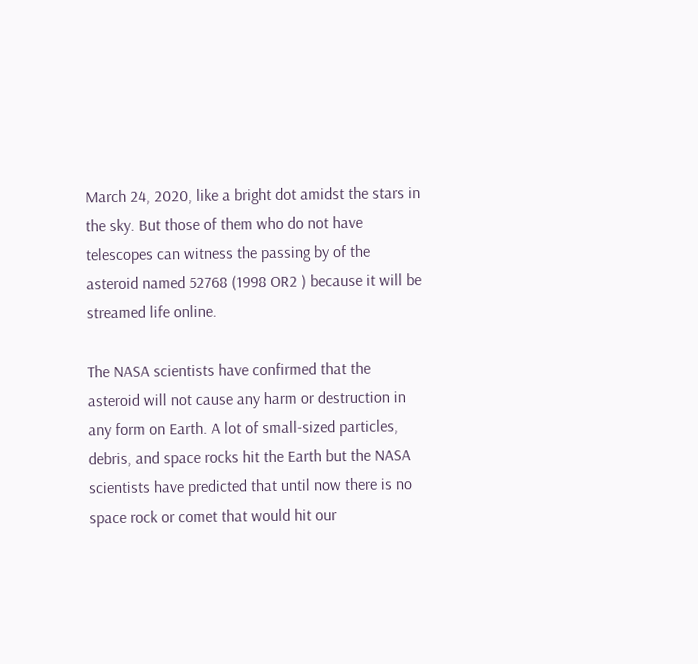March 24, 2020, like a bright dot amidst the stars in the sky. But those of them who do not have telescopes can witness the passing by of the asteroid named 52768 (1998 OR2 ) because it will be streamed life online.

The NASA scientists have confirmed that the asteroid will not cause any harm or destruction in any form on Earth. A lot of small-sized particles, debris, and space rocks hit the Earth but the NASA scientists have predicted that until now there is no space rock or comet that would hit our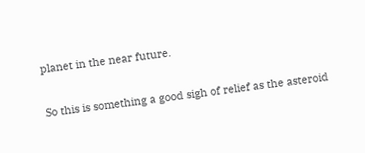planet in the near future.

So this is something a good sigh of relief as the asteroid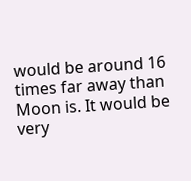would be around 16 times far away than Moon is. It would be very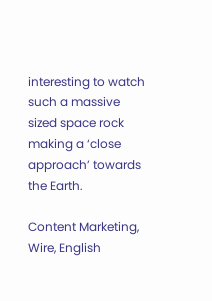interesting to watch such a massive sized space rock making a ‘close approach’ towards the Earth.

Content Marketing, Wire, English